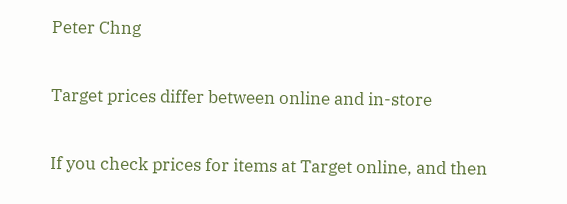Peter Chng

Target prices differ between online and in-store

If you check prices for items at Target online, and then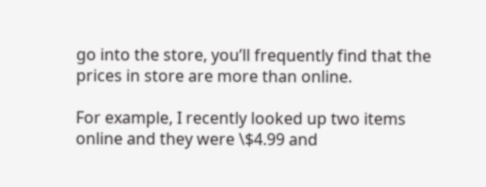go into the store, you’ll frequently find that the prices in store are more than online.

For example, I recently looked up two items online and they were \$4.99 and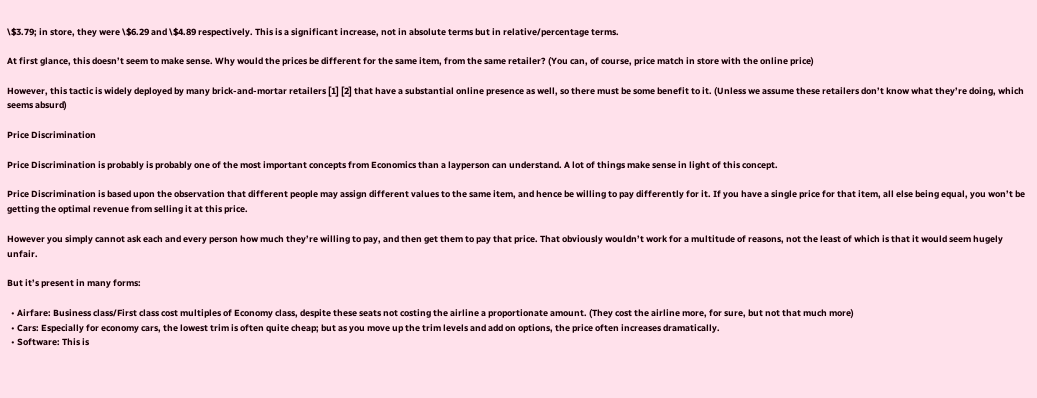\$3.79; in store, they were \$6.29 and \$4.89 respectively. This is a significant increase, not in absolute terms but in relative/percentage terms.

At first glance, this doesn’t seem to make sense. Why would the prices be different for the same item, from the same retailer? (You can, of course, price match in store with the online price)

However, this tactic is widely deployed by many brick-and-mortar retailers [1] [2] that have a substantial online presence as well, so there must be some benefit to it. (Unless we assume these retailers don’t know what they’re doing, which seems absurd)

Price Discrimination

Price Discrimination is probably is probably one of the most important concepts from Economics than a layperson can understand. A lot of things make sense in light of this concept.

Price Discrimination is based upon the observation that different people may assign different values to the same item, and hence be willing to pay differently for it. If you have a single price for that item, all else being equal, you won’t be getting the optimal revenue from selling it at this price.

However you simply cannot ask each and every person how much they’re willing to pay, and then get them to pay that price. That obviously wouldn’t work for a multitude of reasons, not the least of which is that it would seem hugely unfair.

But it’s present in many forms:

  • Airfare: Business class/First class cost multiples of Economy class, despite these seats not costing the airline a proportionate amount. (They cost the airline more, for sure, but not that much more)
  • Cars: Especially for economy cars, the lowest trim is often quite cheap; but as you move up the trim levels and add on options, the price often increases dramatically.
  • Software: This is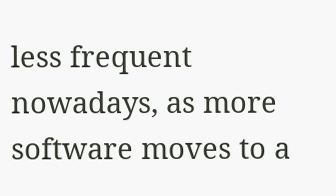less frequent nowadays, as more software moves to a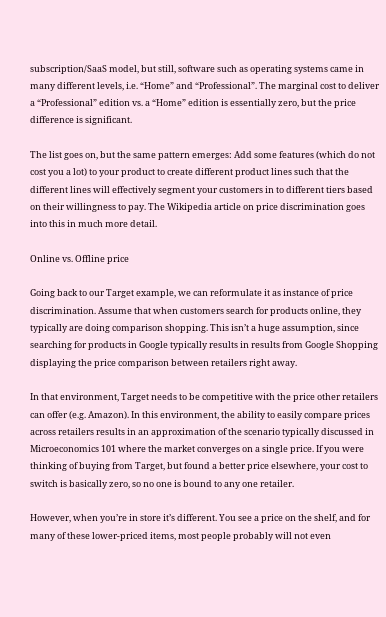subscription/SaaS model, but still, software such as operating systems came in many different levels, i.e. “Home” and “Professional”. The marginal cost to deliver a “Professional” edition vs. a “Home” edition is essentially zero, but the price difference is significant.

The list goes on, but the same pattern emerges: Add some features (which do not cost you a lot) to your product to create different product lines such that the different lines will effectively segment your customers in to different tiers based on their willingness to pay. The Wikipedia article on price discrimination goes into this in much more detail.

Online vs. Offline price

Going back to our Target example, we can reformulate it as instance of price discrimination. Assume that when customers search for products online, they typically are doing comparison shopping. This isn’t a huge assumption, since searching for products in Google typically results in results from Google Shopping displaying the price comparison between retailers right away.

In that environment, Target needs to be competitive with the price other retailers can offer (e.g. Amazon). In this environment, the ability to easily compare prices across retailers results in an approximation of the scenario typically discussed in Microeconomics 101 where the market converges on a single price. If you were thinking of buying from Target, but found a better price elsewhere, your cost to switch is basically zero, so no one is bound to any one retailer.

However, when you’re in store it’s different. You see a price on the shelf, and for many of these lower-priced items, most people probably will not even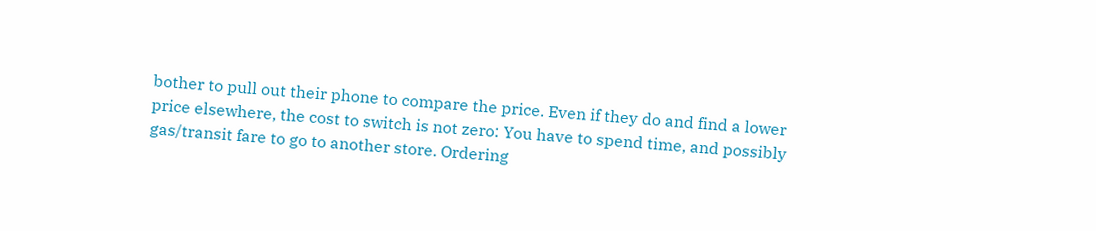bother to pull out their phone to compare the price. Even if they do and find a lower price elsewhere, the cost to switch is not zero: You have to spend time, and possibly gas/transit fare to go to another store. Ordering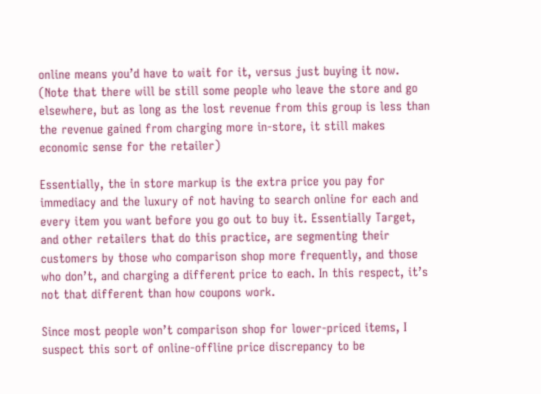online means you’d have to wait for it, versus just buying it now. (Note that there will be still some people who leave the store and go elsewhere, but as long as the lost revenue from this group is less than the revenue gained from charging more in-store, it still makes economic sense for the retailer)

Essentially, the in store markup is the extra price you pay for immediacy and the luxury of not having to search online for each and every item you want before you go out to buy it. Essentially Target, and other retailers that do this practice, are segmenting their customers by those who comparison shop more frequently, and those who don’t, and charging a different price to each. In this respect, it’s not that different than how coupons work.

Since most people won’t comparison shop for lower-priced items, I suspect this sort of online-offline price discrepancy to be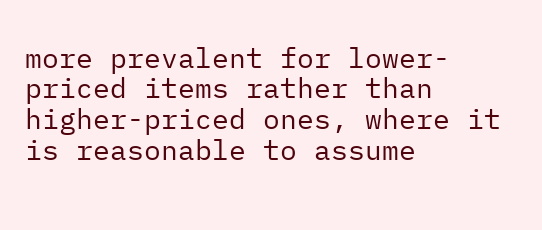more prevalent for lower-priced items rather than higher-priced ones, where it is reasonable to assume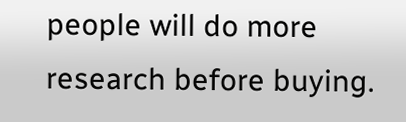people will do more research before buying.